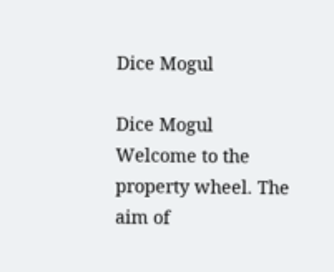Dice Mogul

Dice Mogul Welcome to the property wheel. The aim of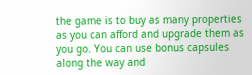the game is to buy as many properties as you can afford and upgrade them as you go. You can use bonus capsules along the way and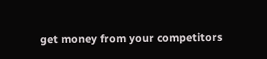get money from your competitors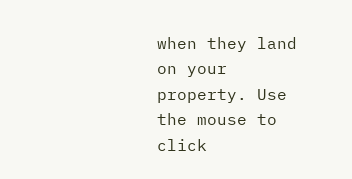when they land on your property. Use the mouse to click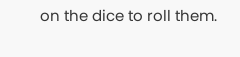on the dice to roll them.